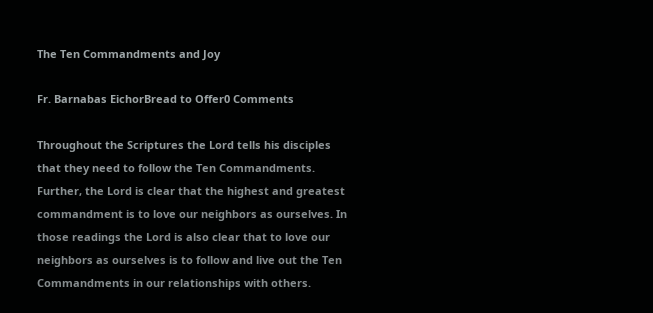The Ten Commandments and Joy

Fr. Barnabas EichorBread to Offer0 Comments

Throughout the Scriptures the Lord tells his disciples that they need to follow the Ten Commandments. Further, the Lord is clear that the highest and greatest commandment is to love our neighbors as ourselves. In those readings the Lord is also clear that to love our neighbors as ourselves is to follow and live out the Ten Commandments in our relationships with others.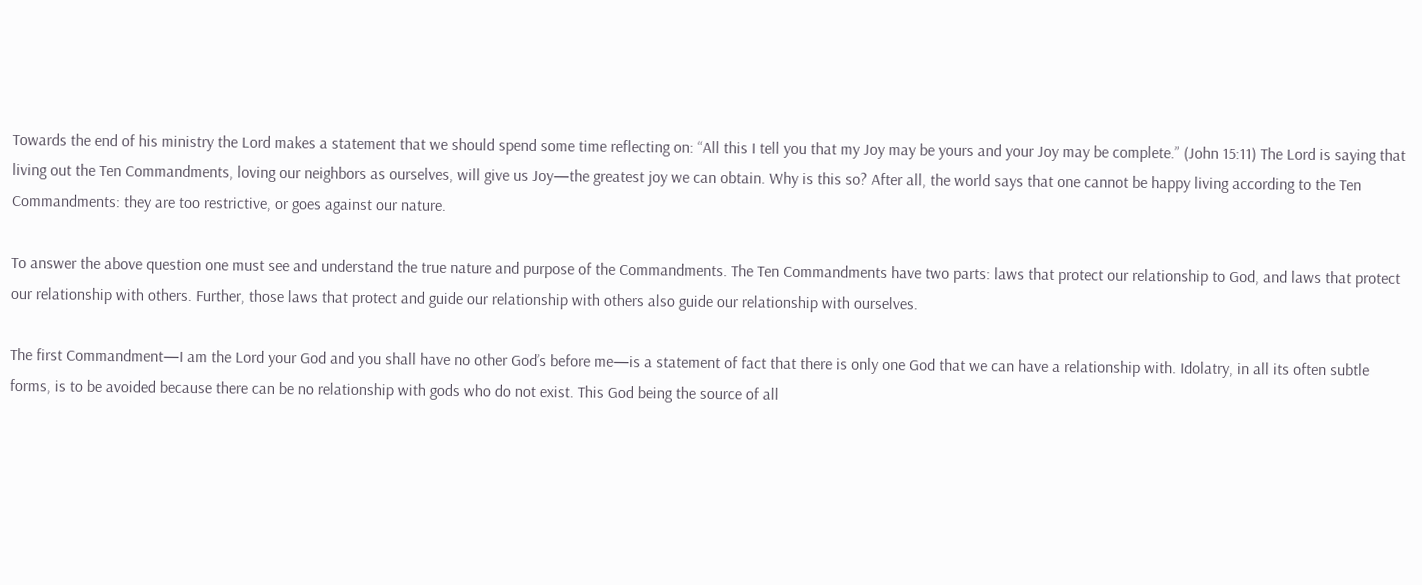Towards the end of his ministry the Lord makes a statement that we should spend some time reflecting on: “All this I tell you that my Joy may be yours and your Joy may be complete.” (John 15:11) The Lord is saying that living out the Ten Commandments, loving our neighbors as ourselves, will give us Joy—the greatest joy we can obtain. Why is this so? After all, the world says that one cannot be happy living according to the Ten Commandments: they are too restrictive, or goes against our nature.

To answer the above question one must see and understand the true nature and purpose of the Commandments. The Ten Commandments have two parts: laws that protect our relationship to God, and laws that protect our relationship with others. Further, those laws that protect and guide our relationship with others also guide our relationship with ourselves.

The first Commandment—I am the Lord your God and you shall have no other God’s before me—is a statement of fact that there is only one God that we can have a relationship with. Idolatry, in all its often subtle forms, is to be avoided because there can be no relationship with gods who do not exist. This God being the source of all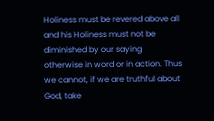Holiness must be revered above all and his Holiness must not be diminished by our saying otherwise in word or in action. Thus we cannot, if we are truthful about God, take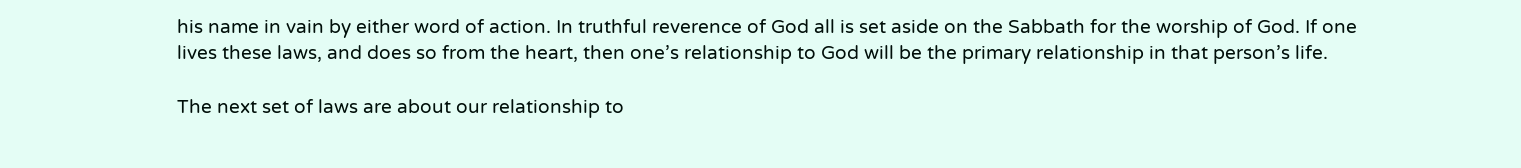his name in vain by either word of action. In truthful reverence of God all is set aside on the Sabbath for the worship of God. If one lives these laws, and does so from the heart, then one’s relationship to God will be the primary relationship in that person’s life.

The next set of laws are about our relationship to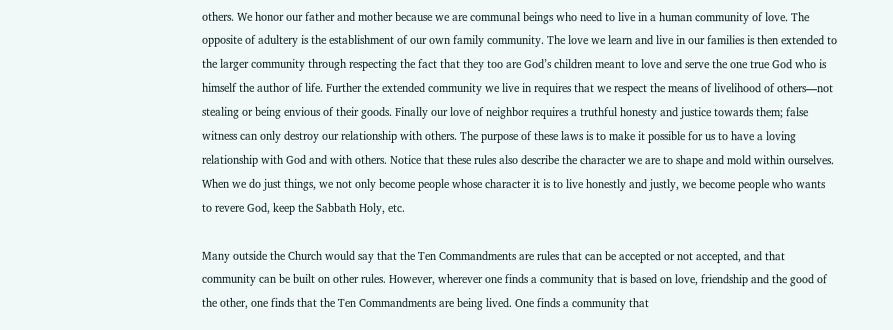others. We honor our father and mother because we are communal beings who need to live in a human community of love. The opposite of adultery is the establishment of our own family community. The love we learn and live in our families is then extended to the larger community through respecting the fact that they too are God’s children meant to love and serve the one true God who is himself the author of life. Further the extended community we live in requires that we respect the means of livelihood of others—not stealing or being envious of their goods. Finally our love of neighbor requires a truthful honesty and justice towards them; false witness can only destroy our relationship with others. The purpose of these laws is to make it possible for us to have a loving relationship with God and with others. Notice that these rules also describe the character we are to shape and mold within ourselves. When we do just things, we not only become people whose character it is to live honestly and justly, we become people who wants to revere God, keep the Sabbath Holy, etc.

Many outside the Church would say that the Ten Commandments are rules that can be accepted or not accepted, and that community can be built on other rules. However, wherever one finds a community that is based on love, friendship and the good of the other, one finds that the Ten Commandments are being lived. One finds a community that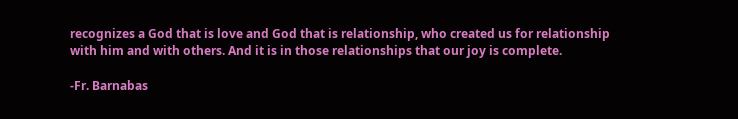recognizes a God that is love and God that is relationship, who created us for relationship with him and with others. And it is in those relationships that our joy is complete.

-Fr. Barnabas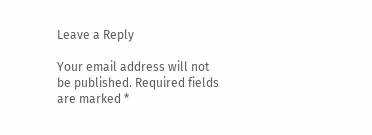Leave a Reply

Your email address will not be published. Required fields are marked *